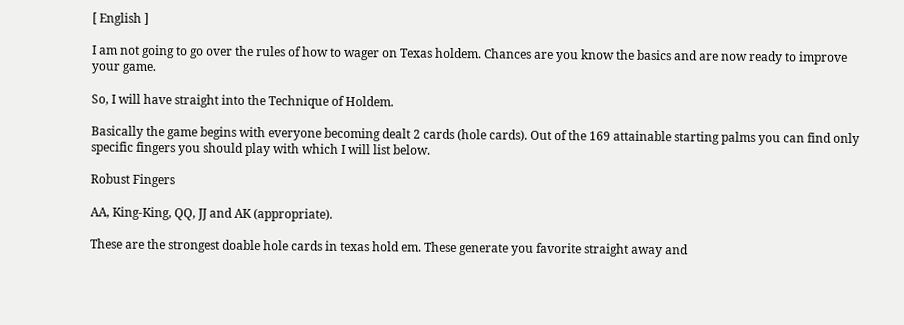[ English ]

I am not going to go over the rules of how to wager on Texas holdem. Chances are you know the basics and are now ready to improve your game.

So, I will have straight into the Technique of Holdem.

Basically the game begins with everyone becoming dealt 2 cards (hole cards). Out of the 169 attainable starting palms you can find only specific fingers you should play with which I will list below.

Robust Fingers

AA, King-King, QQ, JJ and AK (appropriate).

These are the strongest doable hole cards in texas hold em. These generate you favorite straight away and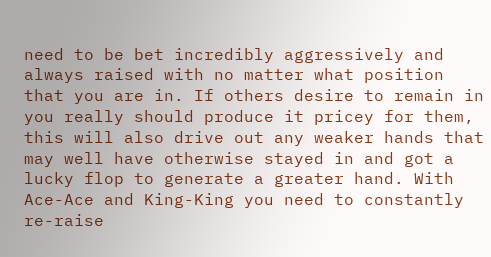need to be bet incredibly aggressively and always raised with no matter what position that you are in. If others desire to remain in you really should produce it pricey for them, this will also drive out any weaker hands that may well have otherwise stayed in and got a lucky flop to generate a greater hand. With Ace-Ace and King-King you need to constantly re-raise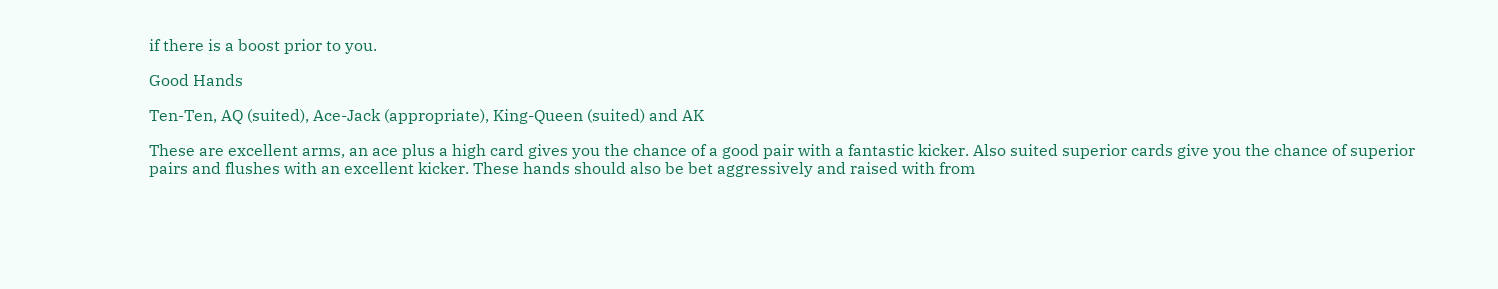if there is a boost prior to you.

Good Hands

Ten-Ten, AQ (suited), Ace-Jack (appropriate), King-Queen (suited) and AK

These are excellent arms, an ace plus a high card gives you the chance of a good pair with a fantastic kicker. Also suited superior cards give you the chance of superior pairs and flushes with an excellent kicker. These hands should also be bet aggressively and raised with from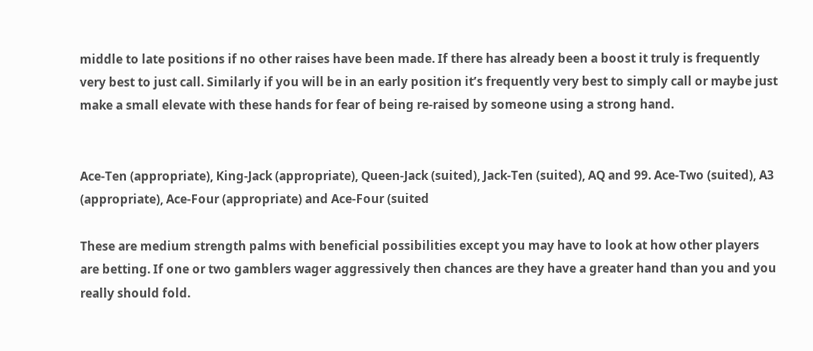middle to late positions if no other raises have been made. If there has already been a boost it truly is frequently very best to just call. Similarly if you will be in an early position it’s frequently very best to simply call or maybe just make a small elevate with these hands for fear of being re-raised by someone using a strong hand.


Ace-Ten (appropriate), King-Jack (appropriate), Queen-Jack (suited), Jack-Ten (suited), AQ and 99. Ace-Two (suited), A3 (appropriate), Ace-Four (appropriate) and Ace-Four (suited

These are medium strength palms with beneficial possibilities except you may have to look at how other players are betting. If one or two gamblers wager aggressively then chances are they have a greater hand than you and you really should fold.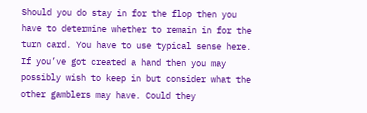Should you do stay in for the flop then you have to determine whether to remain in for the turn card. You have to use typical sense here. If you’ve got created a hand then you may possibly wish to keep in but consider what the other gamblers may have. Could they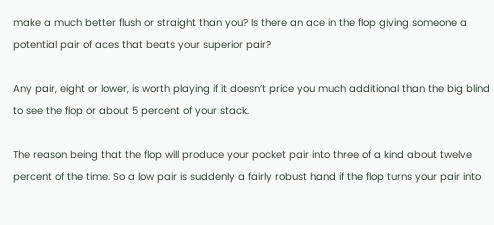make a much better flush or straight than you? Is there an ace in the flop giving someone a potential pair of aces that beats your superior pair?

Any pair, eight or lower, is worth playing if it doesn’t price you much additional than the big blind to see the flop or about 5 percent of your stack.

The reason being that the flop will produce your pocket pair into three of a kind about twelve percent of the time. So a low pair is suddenly a fairly robust hand if the flop turns your pair into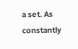a set. As constantly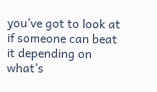you’ve got to look at if someone can beat it depending on what’s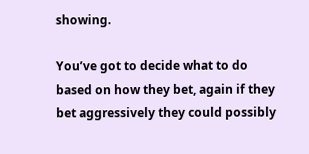showing.

You’ve got to decide what to do based on how they bet, again if they bet aggressively they could possibly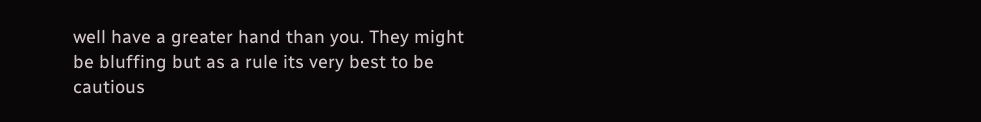well have a greater hand than you. They might be bluffing but as a rule its very best to be cautious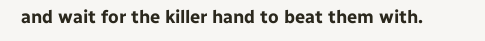and wait for the killer hand to beat them with.